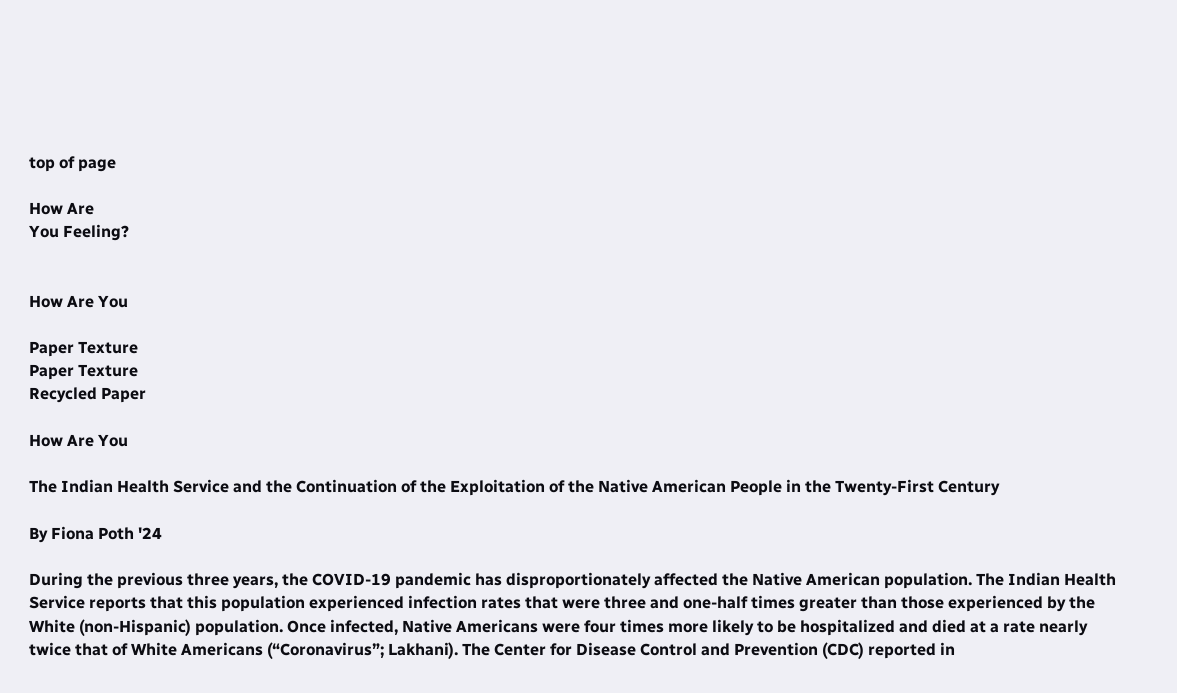top of page

How Are
You Feeling?


How Are You

Paper Texture
Paper Texture
Recycled Paper

How Are You

The Indian Health Service and the Continuation of the Exploitation of the Native American People in the Twenty-First Century

By Fiona Poth '24

During the previous three years, the COVID-19 pandemic has disproportionately affected the Native American population. The Indian Health Service reports that this population experienced infection rates that were three and one-half times greater than those experienced by the White (non-Hispanic) population. Once infected, Native Americans were four times more likely to be hospitalized and died at a rate nearly twice that of White Americans (“Coronavirus”; Lakhani). The Center for Disease Control and Prevention (CDC) reported in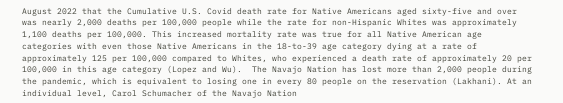August 2022 that the Cumulative U.S. Covid death rate for Native Americans aged sixty-five and over was nearly 2,000 deaths per 100,000 people while the rate for non-Hispanic Whites was approximately 1,100 deaths per 100,000. This increased mortality rate was true for all Native American age categories with even those Native Americans in the 18-to-39 age category dying at a rate of approximately 125 per 100,000 compared to Whites, who experienced a death rate of approximately 20 per 100,000 in this age category (Lopez and Wu).  The Navajo Nation has lost more than 2,000 people during the pandemic, which is equivalent to losing one in every 80 people on the reservation (Lakhani). At an individual level, Carol Schumacher of the Navajo Nation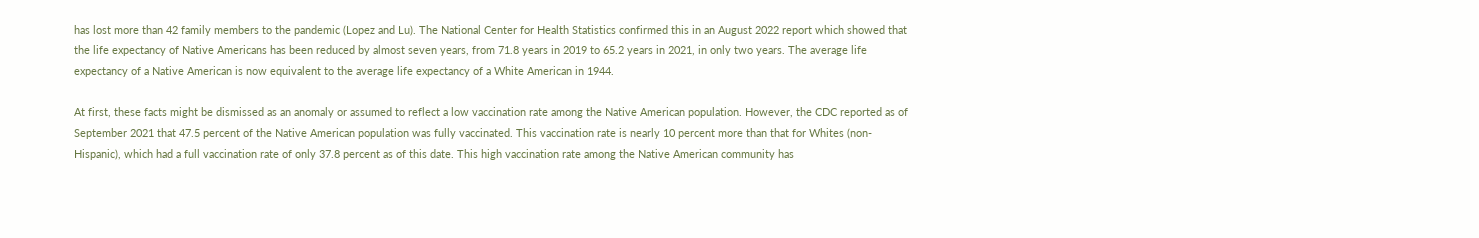has lost more than 42 family members to the pandemic (Lopez and Lu). The National Center for Health Statistics confirmed this in an August 2022 report which showed that the life expectancy of Native Americans has been reduced by almost seven years, from 71.8 years in 2019 to 65.2 years in 2021, in only two years. The average life expectancy of a Native American is now equivalent to the average life expectancy of a White American in 1944.

At first, these facts might be dismissed as an anomaly or assumed to reflect a low vaccination rate among the Native American population. However, the CDC reported as of September 2021 that 47.5 percent of the Native American population was fully vaccinated. This vaccination rate is nearly 10 percent more than that for Whites (non-Hispanic), which had a full vaccination rate of only 37.8 percent as of this date. This high vaccination rate among the Native American community has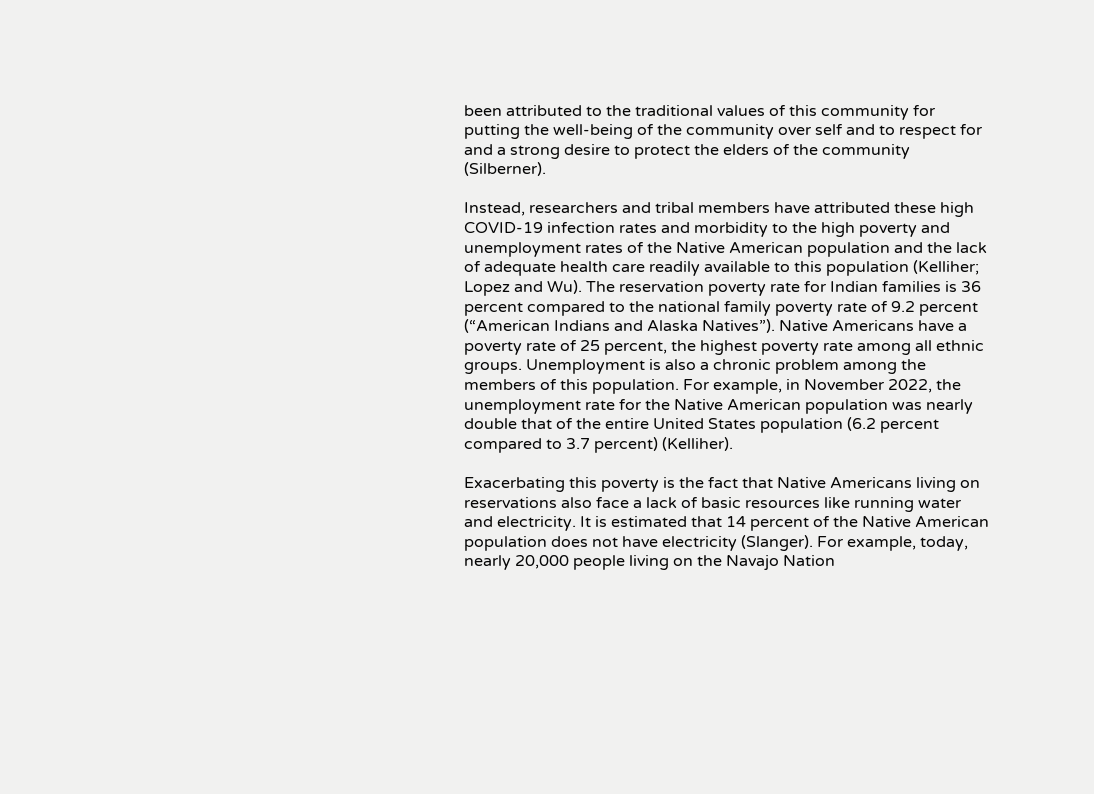been attributed to the traditional values of this community for putting the well-being of the community over self and to respect for and a strong desire to protect the elders of the community (Silberner).

Instead, researchers and tribal members have attributed these high COVID-19 infection rates and morbidity to the high poverty and unemployment rates of the Native American population and the lack of adequate health care readily available to this population (Kelliher; Lopez and Wu). The reservation poverty rate for Indian families is 36 percent compared to the national family poverty rate of 9.2 percent (“American Indians and Alaska Natives”). Native Americans have a poverty rate of 25 percent, the highest poverty rate among all ethnic groups. Unemployment is also a chronic problem among the members of this population. For example, in November 2022, the unemployment rate for the Native American population was nearly double that of the entire United States population (6.2 percent compared to 3.7 percent) (Kelliher).

Exacerbating this poverty is the fact that Native Americans living on reservations also face a lack of basic resources like running water and electricity. It is estimated that 14 percent of the Native American population does not have electricity (Slanger). For example, today, nearly 20,000 people living on the Navajo Nation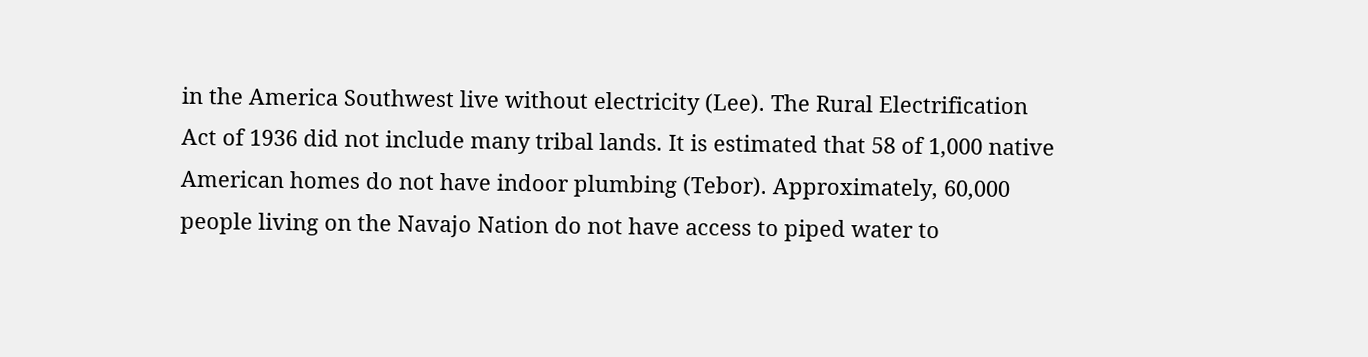in the America Southwest live without electricity (Lee). The Rural Electrification Act of 1936 did not include many tribal lands. It is estimated that 58 of 1,000 native American homes do not have indoor plumbing (Tebor). Approximately, 60,000 people living on the Navajo Nation do not have access to piped water to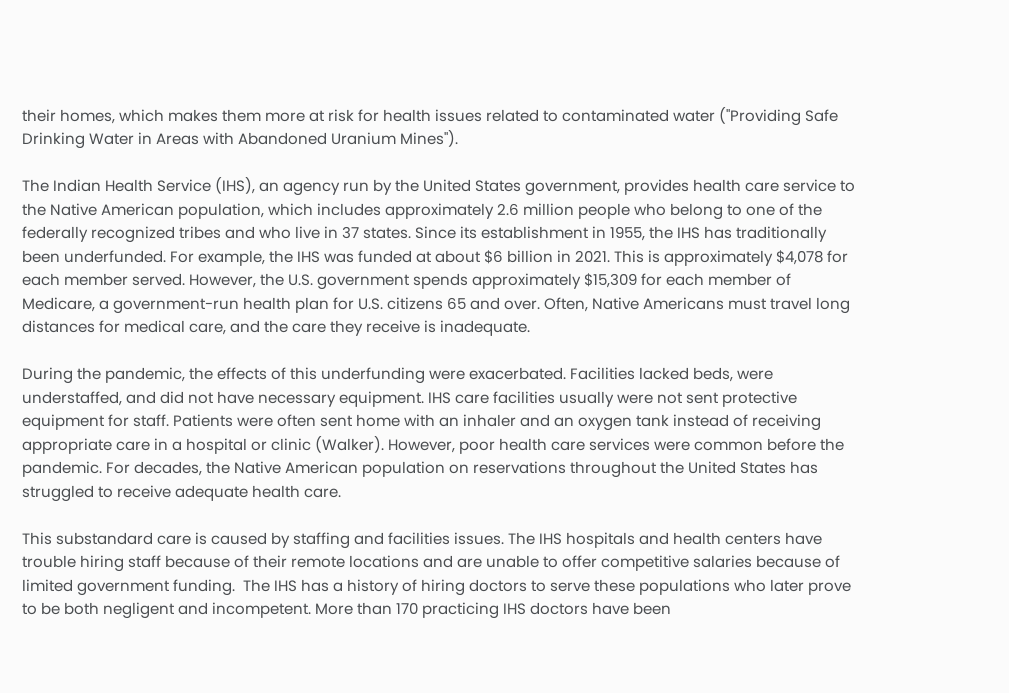their homes, which makes them more at risk for health issues related to contaminated water ("Providing Safe Drinking Water in Areas with Abandoned Uranium Mines").

The Indian Health Service (IHS), an agency run by the United States government, provides health care service to the Native American population, which includes approximately 2.6 million people who belong to one of the federally recognized tribes and who live in 37 states. Since its establishment in 1955, the IHS has traditionally been underfunded. For example, the IHS was funded at about $6 billion in 2021. This is approximately $4,078 for each member served. However, the U.S. government spends approximately $15,309 for each member of Medicare, a government-run health plan for U.S. citizens 65 and over. Often, Native Americans must travel long distances for medical care, and the care they receive is inadequate.

During the pandemic, the effects of this underfunding were exacerbated. Facilities lacked beds, were understaffed, and did not have necessary equipment. IHS care facilities usually were not sent protective equipment for staff. Patients were often sent home with an inhaler and an oxygen tank instead of receiving appropriate care in a hospital or clinic (Walker). However, poor health care services were common before the pandemic. For decades, the Native American population on reservations throughout the United States has struggled to receive adequate health care.

This substandard care is caused by staffing and facilities issues. The IHS hospitals and health centers have trouble hiring staff because of their remote locations and are unable to offer competitive salaries because of limited government funding.  The IHS has a history of hiring doctors to serve these populations who later prove to be both negligent and incompetent. More than 170 practicing IHS doctors have been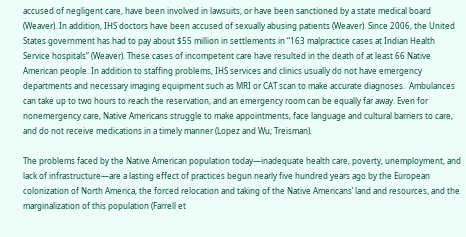accused of negligent care, have been involved in lawsuits, or have been sanctioned by a state medical board (Weaver). In addition, IHS doctors have been accused of sexually abusing patients (Weaver). Since 2006, the United States government has had to pay about $55 million in settlements in “163 malpractice cases at Indian Health Service hospitals” (Weaver). These cases of incompetent care have resulted in the death of at least 66 Native American people. In addition to staffing problems, IHS services and clinics usually do not have emergency departments and necessary imaging equipment such as MRI or CAT scan to make accurate diagnoses.  Ambulances can take up to two hours to reach the reservation, and an emergency room can be equally far away. Even for nonemergency care, Native Americans struggle to make appointments, face language and cultural barriers to care, and do not receive medications in a timely manner (Lopez and Wu; Treisman).

The problems faced by the Native American population today—inadequate health care, poverty, unemployment, and lack of infrastructure—are a lasting effect of practices begun nearly five hundred years ago by the European colonization of North America, the forced relocation and taking of the Native Americans’ land and resources, and the marginalization of this population (Farrell et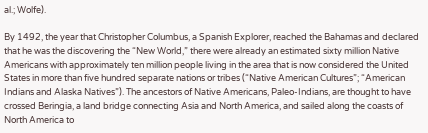al.; Wolfe).

By 1492, the year that Christopher Columbus, a Spanish Explorer, reached the Bahamas and declared that he was the discovering the “New World,” there were already an estimated sixty million Native Americans with approximately ten million people living in the area that is now considered the United States in more than five hundred separate nations or tribes (“Native American Cultures”; “American Indians and Alaska Natives”). The ancestors of Native Americans, Paleo-Indians, are thought to have crossed Beringia, a land bridge connecting Asia and North America, and sailed along the coasts of North America to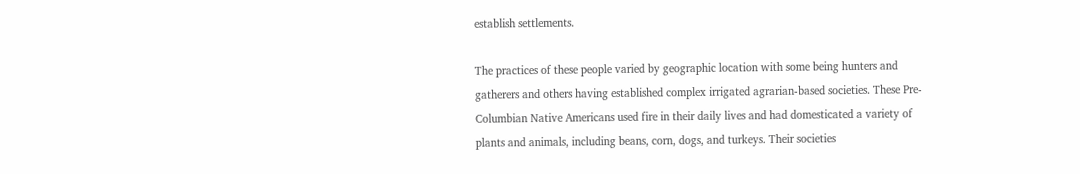establish settlements.

The practices of these people varied by geographic location with some being hunters and gatherers and others having established complex irrigated agrarian-based societies. These Pre-Columbian Native Americans used fire in their daily lives and had domesticated a variety of plants and animals, including beans, corn, dogs, and turkeys. Their societies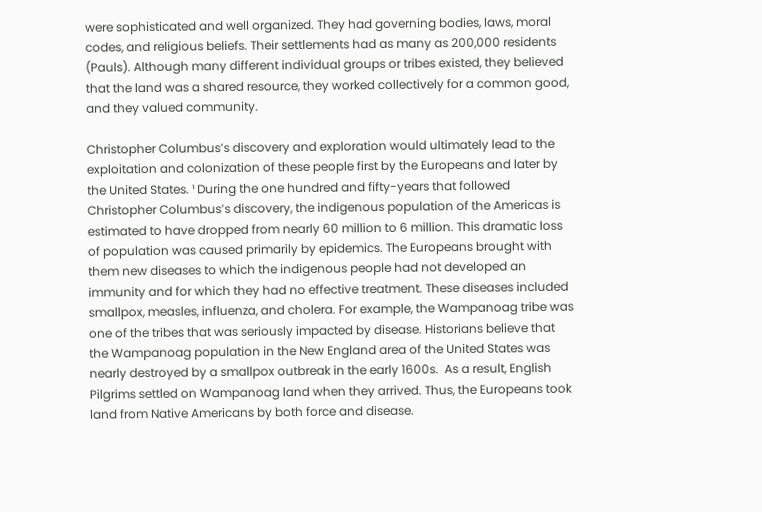were sophisticated and well organized. They had governing bodies, laws, moral codes, and religious beliefs. Their settlements had as many as 200,000 residents (Pauls). Although many different individual groups or tribes existed, they believed that the land was a shared resource, they worked collectively for a common good, and they valued community.

Christopher Columbus’s discovery and exploration would ultimately lead to the exploitation and colonization of these people first by the Europeans and later by the United States. ¹ During the one hundred and fifty-years that followed Christopher Columbus’s discovery, the indigenous population of the Americas is estimated to have dropped from nearly 60 million to 6 million. This dramatic loss of population was caused primarily by epidemics. The Europeans brought with them new diseases to which the indigenous people had not developed an immunity and for which they had no effective treatment. These diseases included smallpox, measles, influenza, and cholera. For example, the Wampanoag tribe was one of the tribes that was seriously impacted by disease. Historians believe that the Wampanoag population in the New England area of the United States was nearly destroyed by a smallpox outbreak in the early 1600s.  As a result, English Pilgrims settled on Wampanoag land when they arrived. Thus, the Europeans took land from Native Americans by both force and disease.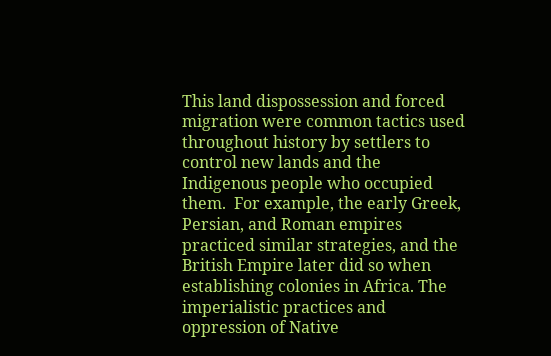This land dispossession and forced migration were common tactics used throughout history by settlers to control new lands and the Indigenous people who occupied them.  For example, the early Greek, Persian, and Roman empires practiced similar strategies, and the British Empire later did so when establishing colonies in Africa. The imperialistic practices and oppression of Native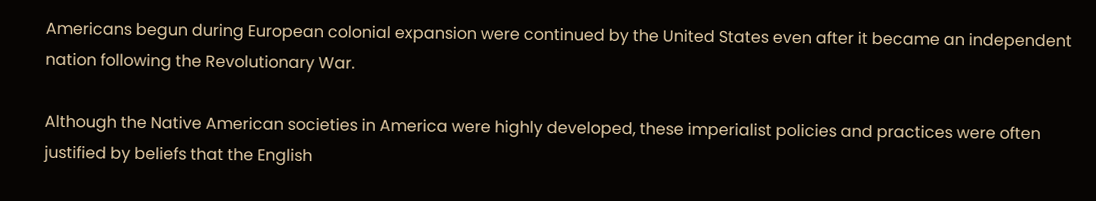Americans begun during European colonial expansion were continued by the United States even after it became an independent nation following the Revolutionary War.

Although the Native American societies in America were highly developed, these imperialist policies and practices were often justified by beliefs that the English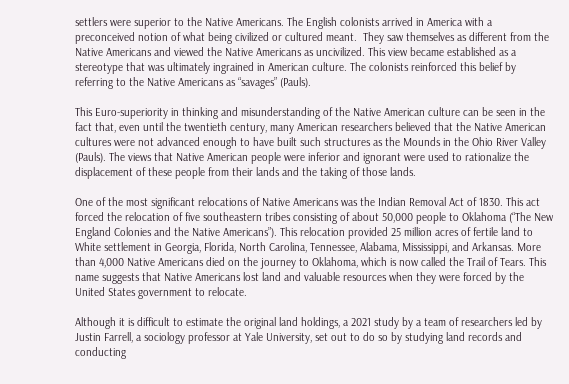settlers were superior to the Native Americans. The English colonists arrived in America with a preconceived notion of what being civilized or cultured meant.  They saw themselves as different from the Native Americans and viewed the Native Americans as uncivilized. This view became established as a stereotype that was ultimately ingrained in American culture. The colonists reinforced this belief by referring to the Native Americans as “savages” (Pauls).

This Euro-superiority in thinking and misunderstanding of the Native American culture can be seen in the fact that, even until the twentieth century, many American researchers believed that the Native American cultures were not advanced enough to have built such structures as the Mounds in the Ohio River Valley (Pauls). The views that Native American people were inferior and ignorant were used to rationalize the displacement of these people from their lands and the taking of those lands.

One of the most significant relocations of Native Americans was the Indian Removal Act of 1830. This act forced the relocation of five southeastern tribes consisting of about 50,000 people to Oklahoma (“The New England Colonies and the Native Americans”). This relocation provided 25 million acres of fertile land to White settlement in Georgia, Florida, North Carolina, Tennessee, Alabama, Mississippi, and Arkansas. More than 4,000 Native Americans died on the journey to Oklahoma, which is now called the Trail of Tears. This name suggests that Native Americans lost land and valuable resources when they were forced by the United States government to relocate.

Although it is difficult to estimate the original land holdings, a 2021 study by a team of researchers led by Justin Farrell, a sociology professor at Yale University, set out to do so by studying land records and conducting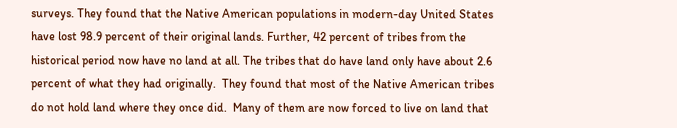surveys. They found that the Native American populations in modern-day United States have lost 98.9 percent of their original lands. Further, 42 percent of tribes from the historical period now have no land at all. The tribes that do have land only have about 2.6 percent of what they had originally.  They found that most of the Native American tribes do not hold land where they once did.  Many of them are now forced to live on land that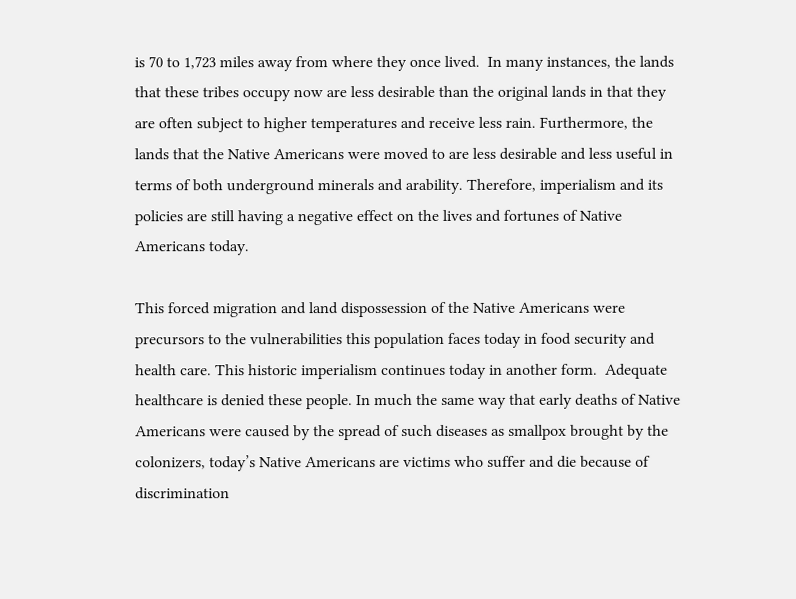is 70 to 1,723 miles away from where they once lived.  In many instances, the lands that these tribes occupy now are less desirable than the original lands in that they are often subject to higher temperatures and receive less rain. Furthermore, the lands that the Native Americans were moved to are less desirable and less useful in terms of both underground minerals and arability. Therefore, imperialism and its policies are still having a negative effect on the lives and fortunes of Native Americans today.

This forced migration and land dispossession of the Native Americans were precursors to the vulnerabilities this population faces today in food security and health care. This historic imperialism continues today in another form.  Adequate healthcare is denied these people. In much the same way that early deaths of Native Americans were caused by the spread of such diseases as smallpox brought by the colonizers, today’s Native Americans are victims who suffer and die because of discrimination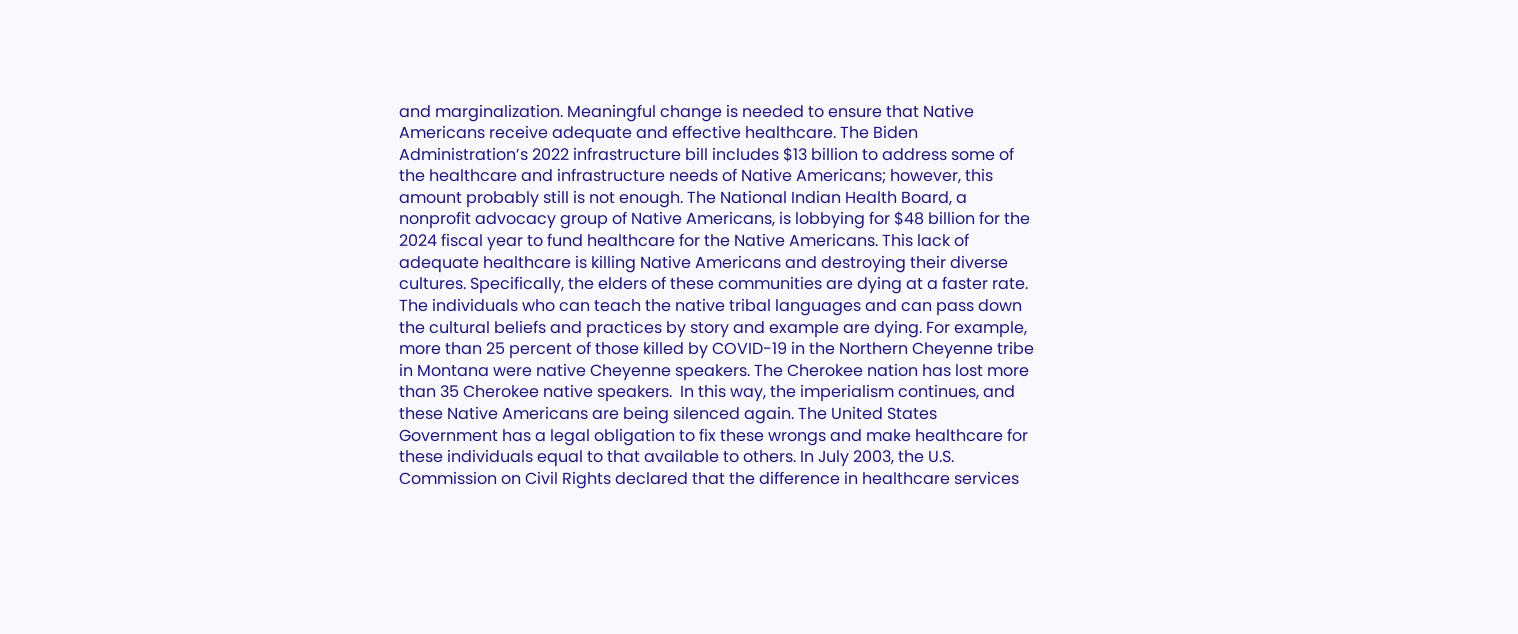and marginalization. Meaningful change is needed to ensure that Native Americans receive adequate and effective healthcare. The Biden Administration’s 2022 infrastructure bill includes $13 billion to address some of the healthcare and infrastructure needs of Native Americans; however, this amount probably still is not enough. The National Indian Health Board, a nonprofit advocacy group of Native Americans, is lobbying for $48 billion for the 2024 fiscal year to fund healthcare for the Native Americans. This lack of adequate healthcare is killing Native Americans and destroying their diverse cultures. Specifically, the elders of these communities are dying at a faster rate. The individuals who can teach the native tribal languages and can pass down the cultural beliefs and practices by story and example are dying. For example, more than 25 percent of those killed by COVID-19 in the Northern Cheyenne tribe in Montana were native Cheyenne speakers. The Cherokee nation has lost more than 35 Cherokee native speakers.  In this way, the imperialism continues, and these Native Americans are being silenced again. The United States Government has a legal obligation to fix these wrongs and make healthcare for these individuals equal to that available to others. In July 2003, the U.S. Commission on Civil Rights declared that the difference in healthcare services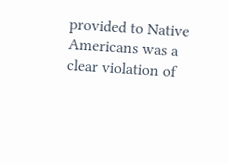provided to Native Americans was a clear violation of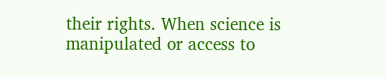their rights. When science is manipulated or access to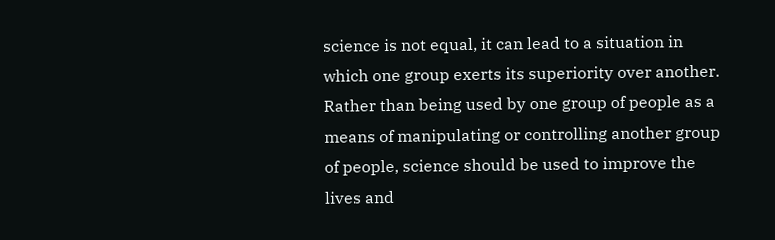science is not equal, it can lead to a situation in which one group exerts its superiority over another. Rather than being used by one group of people as a means of manipulating or controlling another group of people, science should be used to improve the lives and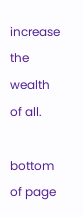increase the wealth of all.

bottom of page